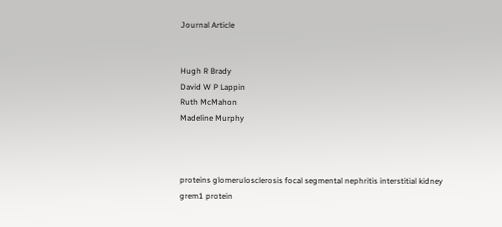Journal Article


Hugh R Brady
David W P Lappin
Ruth McMahon
Madeline Murphy



proteins glomerulosclerosis focal segmental nephritis interstitial kidney grem1 protein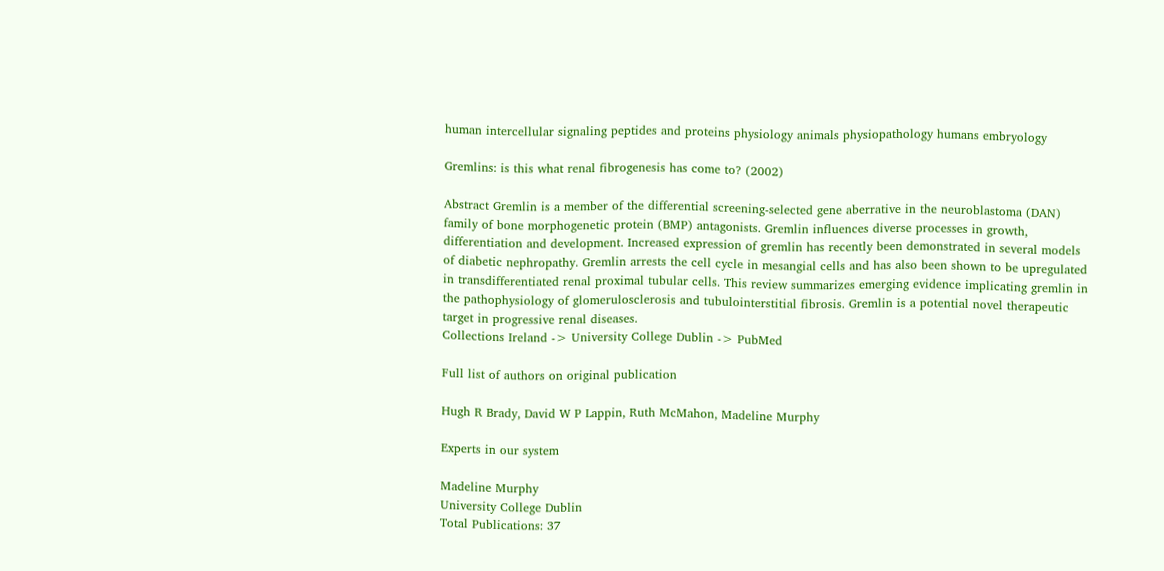human intercellular signaling peptides and proteins physiology animals physiopathology humans embryology

Gremlins: is this what renal fibrogenesis has come to? (2002)

Abstract Gremlin is a member of the differential screening-selected gene aberrative in the neuroblastoma (DAN) family of bone morphogenetic protein (BMP) antagonists. Gremlin influences diverse processes in growth, differentiation and development. Increased expression of gremlin has recently been demonstrated in several models of diabetic nephropathy. Gremlin arrests the cell cycle in mesangial cells and has also been shown to be upregulated in transdifferentiated renal proximal tubular cells. This review summarizes emerging evidence implicating gremlin in the pathophysiology of glomerulosclerosis and tubulointerstitial fibrosis. Gremlin is a potential novel therapeutic target in progressive renal diseases.
Collections Ireland -> University College Dublin -> PubMed

Full list of authors on original publication

Hugh R Brady, David W P Lappin, Ruth McMahon, Madeline Murphy

Experts in our system

Madeline Murphy
University College Dublin
Total Publications: 37